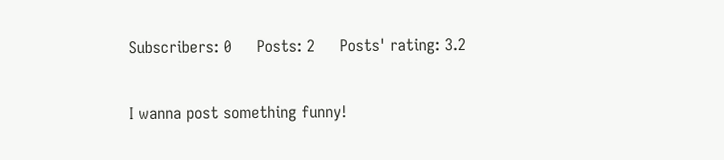Subscribers: 0     Posts: 2     Posts' rating: 3.2

I wanna post something funny!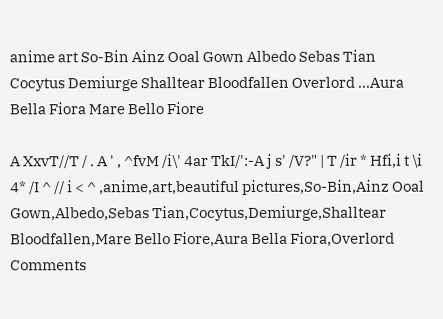anime art So-Bin Ainz Ooal Gown Albedo Sebas Tian Cocytus Demiurge Shalltear Bloodfallen Overlord ...Aura Bella Fiora Mare Bello Fiore

A XxvT//T / . A ' , ^fvM /i\' 4ar TkI/':-A j s' /V?" | T /ir * Hfi,i t \i 4* /I ^ // i < ^ ,anime,art,beautiful pictures,So-Bin,Ainz Ooal Gown,Albedo,Sebas Tian,Cocytus,Demiurge,Shalltear Bloodfallen,Mare Bello Fiore,Aura Bella Fiora,Overlord
Comments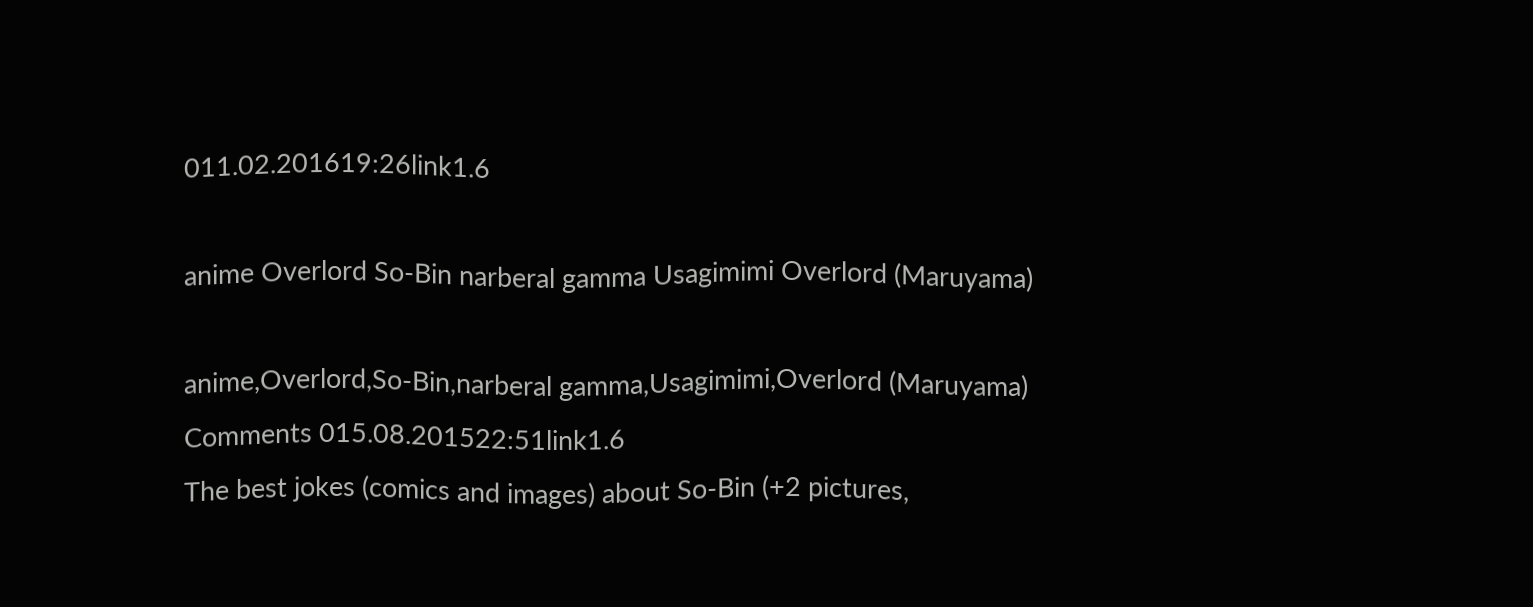011.02.201619:26link1.6

anime Overlord So-Bin narberal gamma Usagimimi Overlord (Maruyama)

anime,Overlord,So-Bin,narberal gamma,Usagimimi,Overlord (Maruyama)
Comments 015.08.201522:51link1.6
The best jokes (comics and images) about So-Bin (+2 pictures,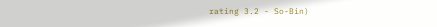rating 3.2 - So-Bin)